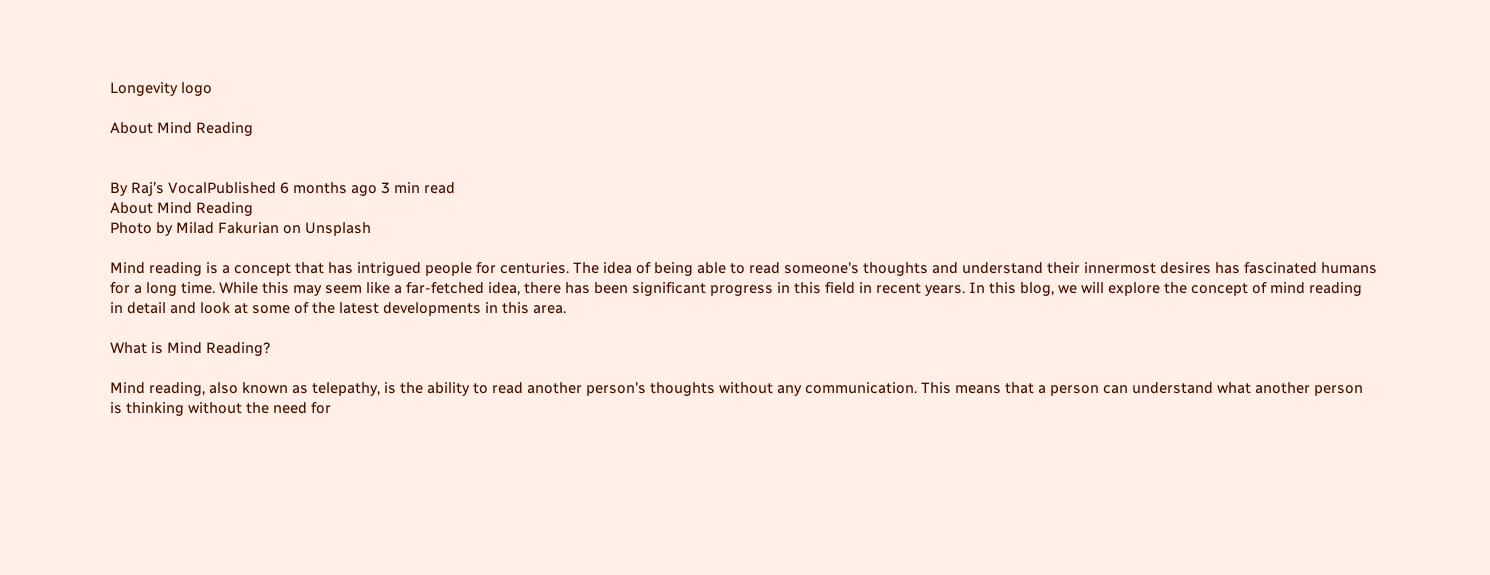Longevity logo

About Mind Reading


By Raj’s VocalPublished 6 months ago 3 min read
About Mind Reading
Photo by Milad Fakurian on Unsplash

Mind reading is a concept that has intrigued people for centuries. The idea of being able to read someone's thoughts and understand their innermost desires has fascinated humans for a long time. While this may seem like a far-fetched idea, there has been significant progress in this field in recent years. In this blog, we will explore the concept of mind reading in detail and look at some of the latest developments in this area.

What is Mind Reading?

Mind reading, also known as telepathy, is the ability to read another person's thoughts without any communication. This means that a person can understand what another person is thinking without the need for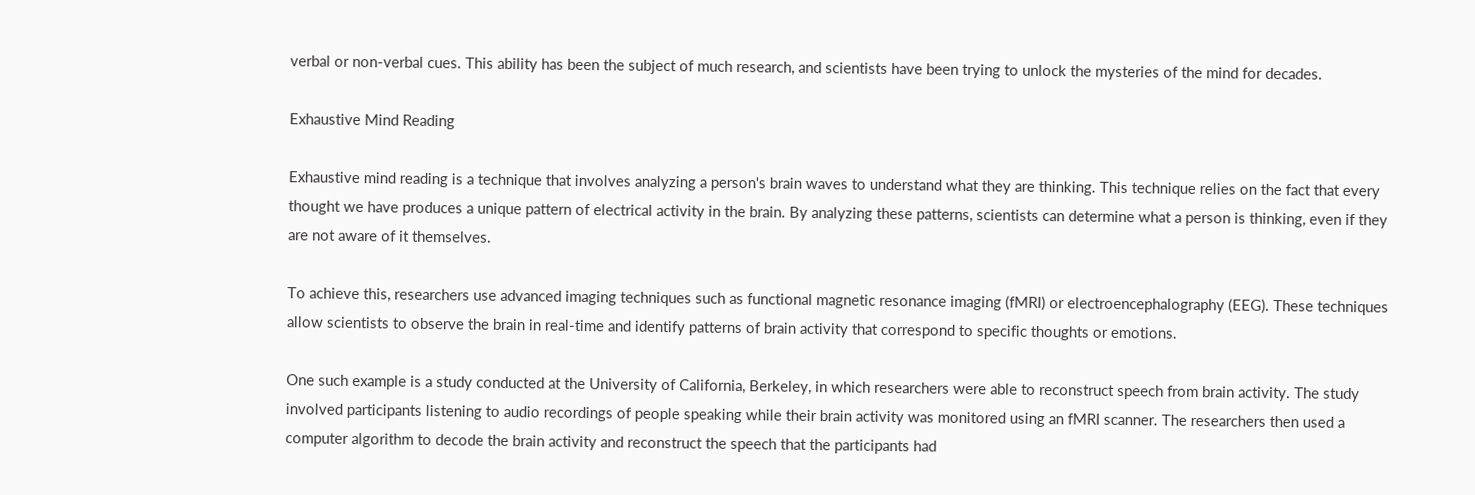verbal or non-verbal cues. This ability has been the subject of much research, and scientists have been trying to unlock the mysteries of the mind for decades.

Exhaustive Mind Reading

Exhaustive mind reading is a technique that involves analyzing a person's brain waves to understand what they are thinking. This technique relies on the fact that every thought we have produces a unique pattern of electrical activity in the brain. By analyzing these patterns, scientists can determine what a person is thinking, even if they are not aware of it themselves.

To achieve this, researchers use advanced imaging techniques such as functional magnetic resonance imaging (fMRI) or electroencephalography (EEG). These techniques allow scientists to observe the brain in real-time and identify patterns of brain activity that correspond to specific thoughts or emotions.

One such example is a study conducted at the University of California, Berkeley, in which researchers were able to reconstruct speech from brain activity. The study involved participants listening to audio recordings of people speaking while their brain activity was monitored using an fMRI scanner. The researchers then used a computer algorithm to decode the brain activity and reconstruct the speech that the participants had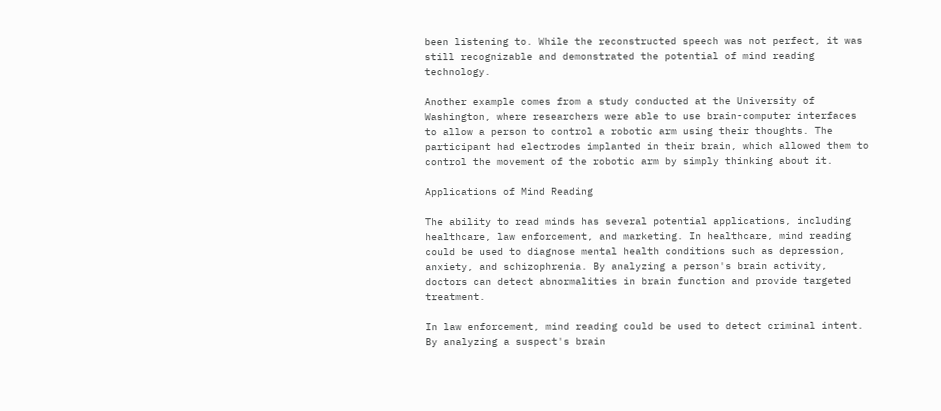been listening to. While the reconstructed speech was not perfect, it was still recognizable and demonstrated the potential of mind reading technology.

Another example comes from a study conducted at the University of Washington, where researchers were able to use brain-computer interfaces to allow a person to control a robotic arm using their thoughts. The participant had electrodes implanted in their brain, which allowed them to control the movement of the robotic arm by simply thinking about it.

Applications of Mind Reading

The ability to read minds has several potential applications, including healthcare, law enforcement, and marketing. In healthcare, mind reading could be used to diagnose mental health conditions such as depression, anxiety, and schizophrenia. By analyzing a person's brain activity, doctors can detect abnormalities in brain function and provide targeted treatment.

In law enforcement, mind reading could be used to detect criminal intent. By analyzing a suspect's brain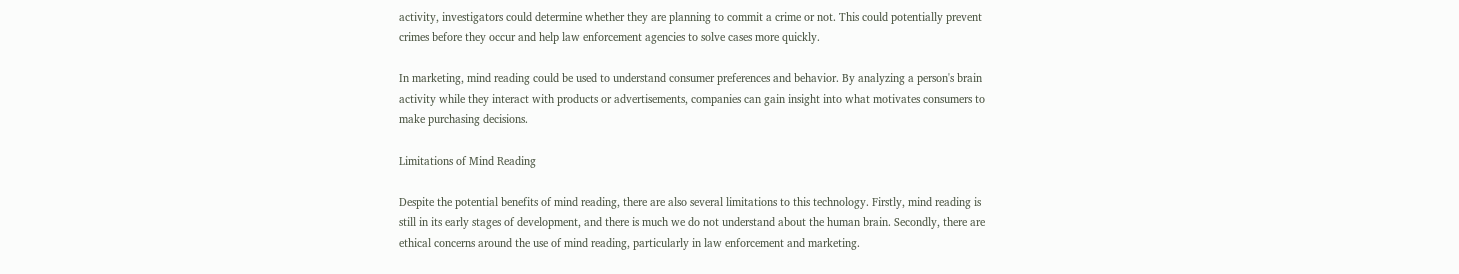activity, investigators could determine whether they are planning to commit a crime or not. This could potentially prevent crimes before they occur and help law enforcement agencies to solve cases more quickly.

In marketing, mind reading could be used to understand consumer preferences and behavior. By analyzing a person's brain activity while they interact with products or advertisements, companies can gain insight into what motivates consumers to make purchasing decisions.

Limitations of Mind Reading

Despite the potential benefits of mind reading, there are also several limitations to this technology. Firstly, mind reading is still in its early stages of development, and there is much we do not understand about the human brain. Secondly, there are ethical concerns around the use of mind reading, particularly in law enforcement and marketing.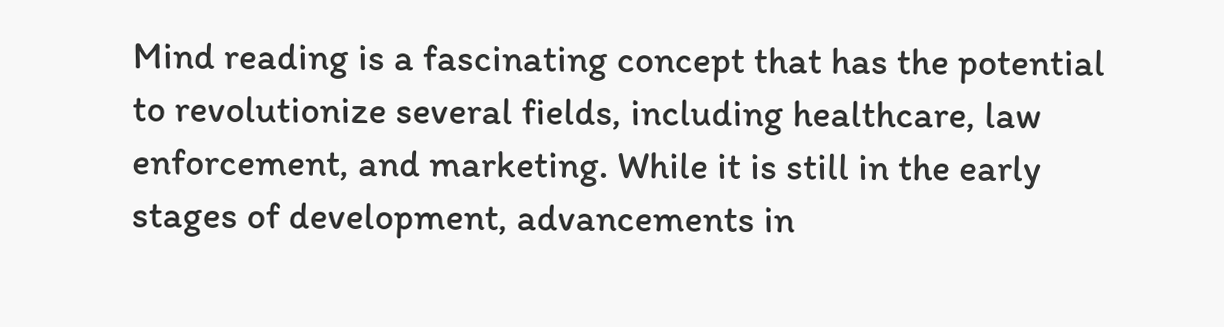Mind reading is a fascinating concept that has the potential to revolutionize several fields, including healthcare, law enforcement, and marketing. While it is still in the early stages of development, advancements in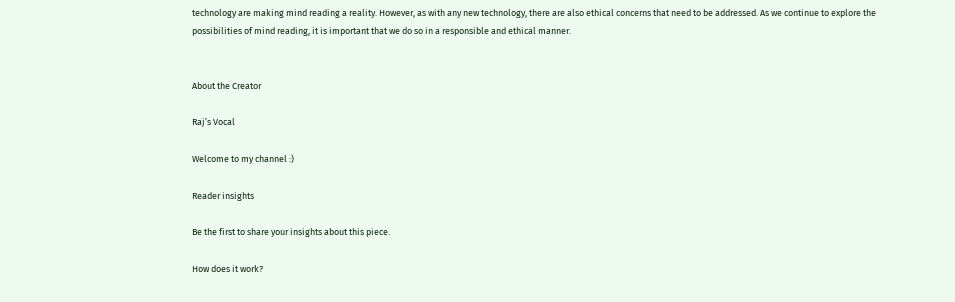technology are making mind reading a reality. However, as with any new technology, there are also ethical concerns that need to be addressed. As we continue to explore the possibilities of mind reading, it is important that we do so in a responsible and ethical manner.


About the Creator

Raj’s Vocal

Welcome to my channel :)

Reader insights

Be the first to share your insights about this piece.

How does it work?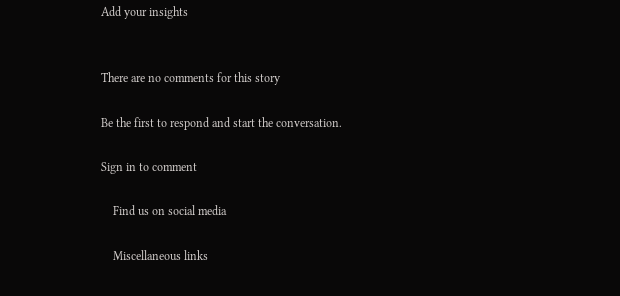Add your insights


There are no comments for this story

Be the first to respond and start the conversation.

Sign in to comment

    Find us on social media

    Miscellaneous links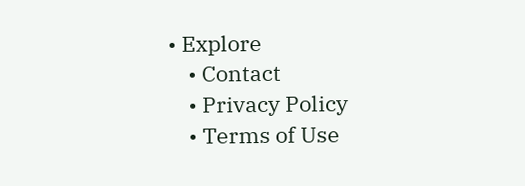• Explore
    • Contact
    • Privacy Policy
    • Terms of Use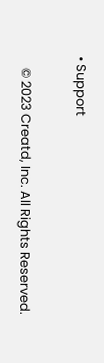• Support

    © 2023 Creatd, Inc. All Rights Reserved.